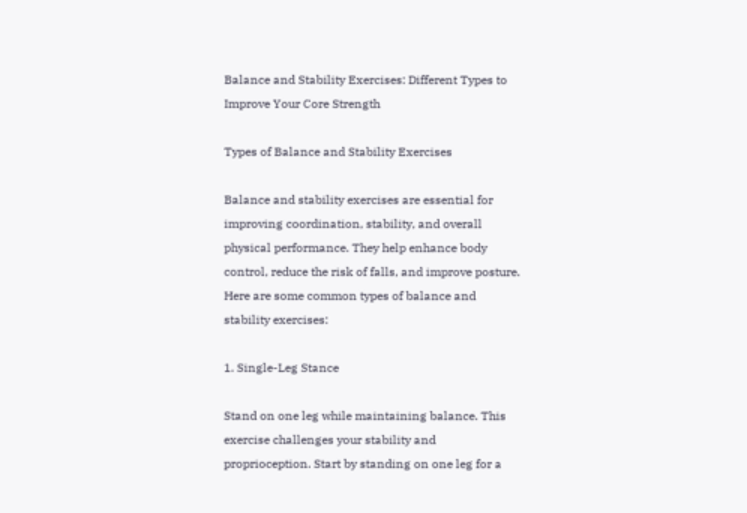Balance and Stability Exercises: Different Types to Improve Your Core Strength

Types of Balance and Stability Exercises

Balance and stability exercises are essential for improving coordination, stability, and overall physical performance. They help enhance body control, reduce the risk of falls, and improve posture. Here are some common types of balance and stability exercises:

1. Single-Leg Stance

Stand on one leg while maintaining balance. This exercise challenges your stability and proprioception. Start by standing on one leg for a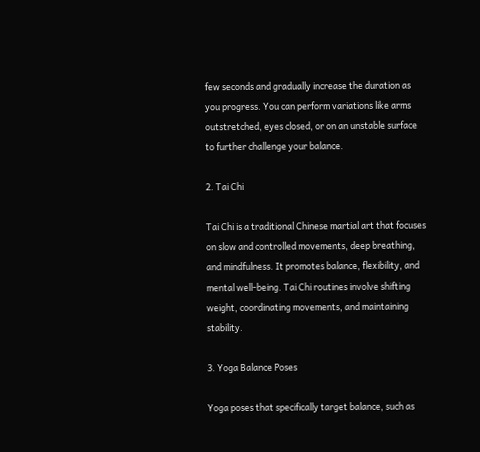few seconds and gradually increase the duration as you progress. You can perform variations like arms outstretched, eyes closed, or on an unstable surface to further challenge your balance.

2. Tai Chi

Tai Chi is a traditional Chinese martial art that focuses on slow and controlled movements, deep breathing, and mindfulness. It promotes balance, flexibility, and mental well-being. Tai Chi routines involve shifting weight, coordinating movements, and maintaining stability.

3. Yoga Balance Poses

Yoga poses that specifically target balance, such as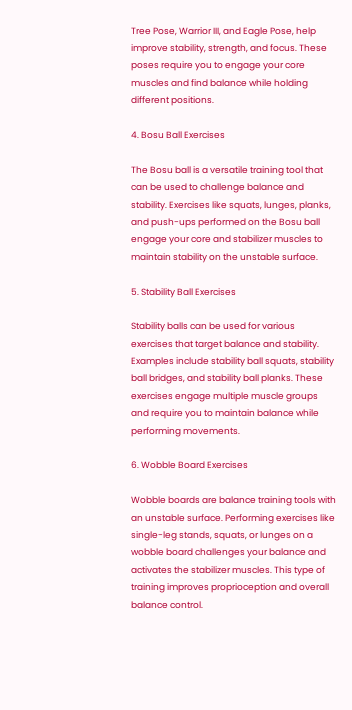Tree Pose, Warrior III, and Eagle Pose, help improve stability, strength, and focus. These poses require you to engage your core muscles and find balance while holding different positions.

4. Bosu Ball Exercises

The Bosu ball is a versatile training tool that can be used to challenge balance and stability. Exercises like squats, lunges, planks, and push-ups performed on the Bosu ball engage your core and stabilizer muscles to maintain stability on the unstable surface.

5. Stability Ball Exercises

Stability balls can be used for various exercises that target balance and stability. Examples include stability ball squats, stability ball bridges, and stability ball planks. These exercises engage multiple muscle groups and require you to maintain balance while performing movements.

6. Wobble Board Exercises

Wobble boards are balance training tools with an unstable surface. Performing exercises like single-leg stands, squats, or lunges on a wobble board challenges your balance and activates the stabilizer muscles. This type of training improves proprioception and overall balance control.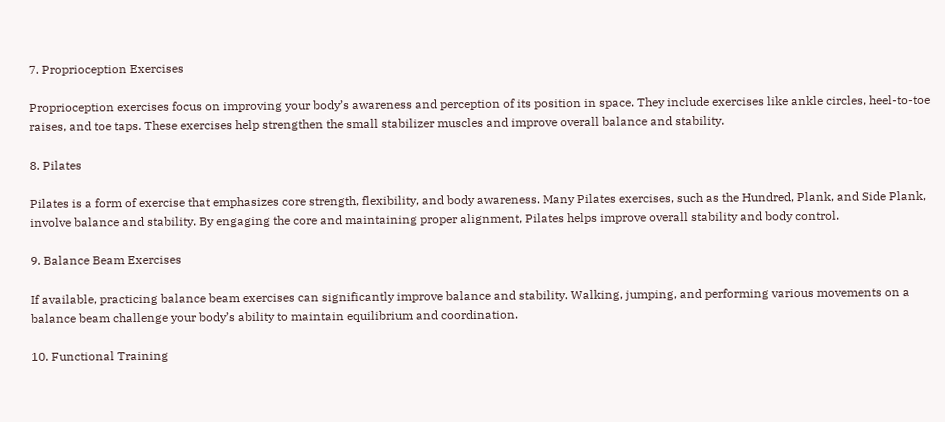7. Proprioception Exercises

Proprioception exercises focus on improving your body’s awareness and perception of its position in space. They include exercises like ankle circles, heel-to-toe raises, and toe taps. These exercises help strengthen the small stabilizer muscles and improve overall balance and stability.

8. Pilates

Pilates is a form of exercise that emphasizes core strength, flexibility, and body awareness. Many Pilates exercises, such as the Hundred, Plank, and Side Plank, involve balance and stability. By engaging the core and maintaining proper alignment, Pilates helps improve overall stability and body control.

9. Balance Beam Exercises

If available, practicing balance beam exercises can significantly improve balance and stability. Walking, jumping, and performing various movements on a balance beam challenge your body’s ability to maintain equilibrium and coordination.

10. Functional Training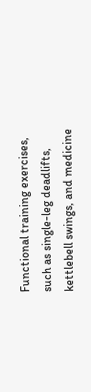Functional training exercises, such as single-leg deadlifts, kettlebell swings, and medicine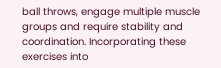ball throws, engage multiple muscle groups and require stability and coordination. Incorporating these exercises into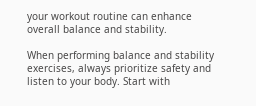your workout routine can enhance overall balance and stability.

When performing balance and stability exercises, always prioritize safety and listen to your body. Start with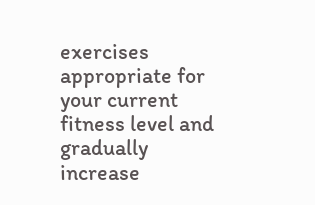exercises appropriate for your current fitness level and gradually increase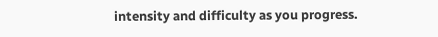intensity and difficulty as you progress.